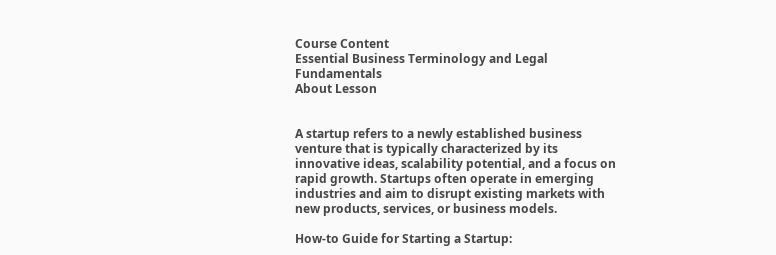Course Content
Essential Business Terminology and Legal Fundamentals
About Lesson


A startup refers to a newly established business venture that is typically characterized by its innovative ideas, scalability potential, and a focus on rapid growth. Startups often operate in emerging industries and aim to disrupt existing markets with new products, services, or business models.

How-to Guide for Starting a Startup: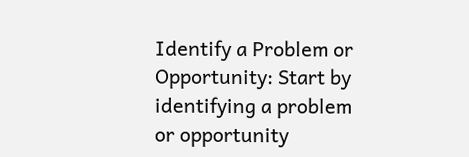Identify a Problem or Opportunity: Start by identifying a problem or opportunity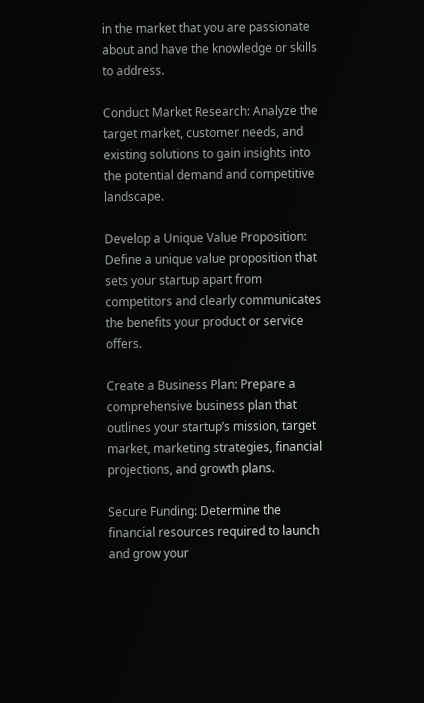in the market that you are passionate about and have the knowledge or skills to address.

Conduct Market Research: Analyze the target market, customer needs, and existing solutions to gain insights into the potential demand and competitive landscape.

Develop a Unique Value Proposition: Define a unique value proposition that sets your startup apart from competitors and clearly communicates the benefits your product or service offers.

Create a Business Plan: Prepare a comprehensive business plan that outlines your startup’s mission, target market, marketing strategies, financial projections, and growth plans.

Secure Funding: Determine the financial resources required to launch and grow your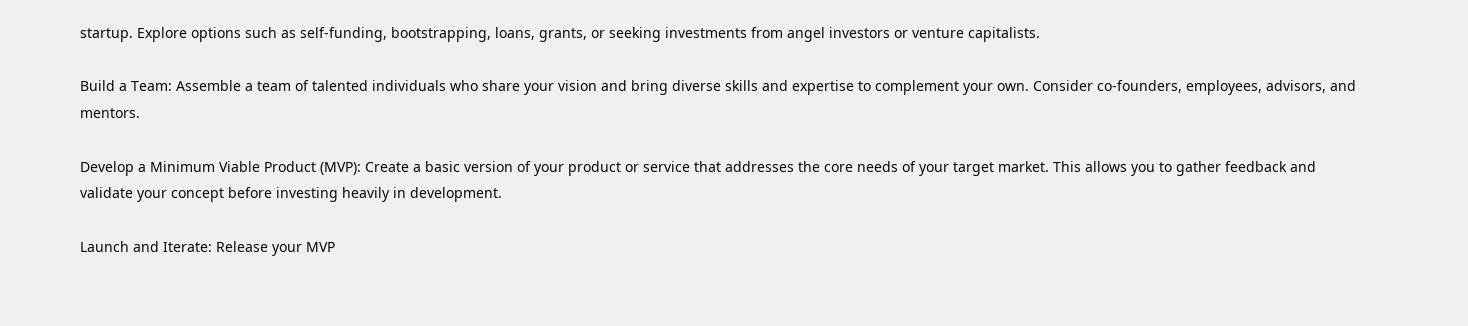startup. Explore options such as self-funding, bootstrapping, loans, grants, or seeking investments from angel investors or venture capitalists.

Build a Team: Assemble a team of talented individuals who share your vision and bring diverse skills and expertise to complement your own. Consider co-founders, employees, advisors, and mentors.

Develop a Minimum Viable Product (MVP): Create a basic version of your product or service that addresses the core needs of your target market. This allows you to gather feedback and validate your concept before investing heavily in development.

Launch and Iterate: Release your MVP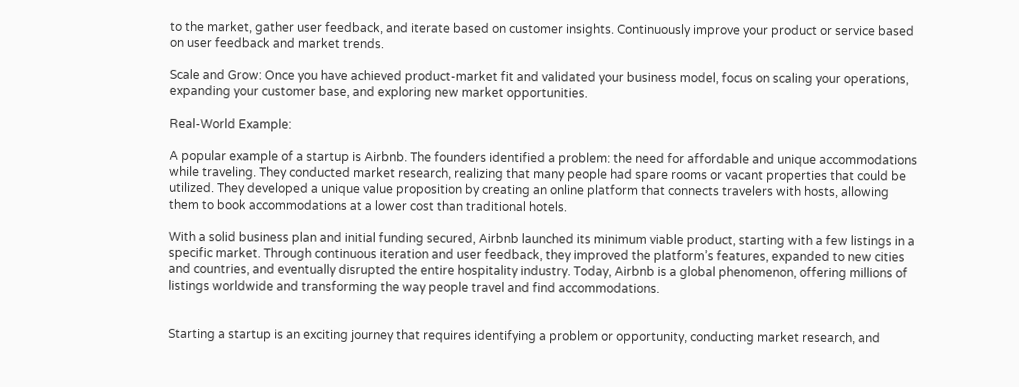to the market, gather user feedback, and iterate based on customer insights. Continuously improve your product or service based on user feedback and market trends.

Scale and Grow: Once you have achieved product-market fit and validated your business model, focus on scaling your operations, expanding your customer base, and exploring new market opportunities.

Real-World Example:

A popular example of a startup is Airbnb. The founders identified a problem: the need for affordable and unique accommodations while traveling. They conducted market research, realizing that many people had spare rooms or vacant properties that could be utilized. They developed a unique value proposition by creating an online platform that connects travelers with hosts, allowing them to book accommodations at a lower cost than traditional hotels.

With a solid business plan and initial funding secured, Airbnb launched its minimum viable product, starting with a few listings in a specific market. Through continuous iteration and user feedback, they improved the platform’s features, expanded to new cities and countries, and eventually disrupted the entire hospitality industry. Today, Airbnb is a global phenomenon, offering millions of listings worldwide and transforming the way people travel and find accommodations.


Starting a startup is an exciting journey that requires identifying a problem or opportunity, conducting market research, and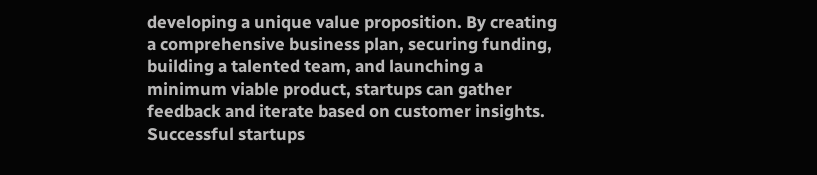developing a unique value proposition. By creating a comprehensive business plan, securing funding, building a talented team, and launching a minimum viable product, startups can gather feedback and iterate based on customer insights. Successful startups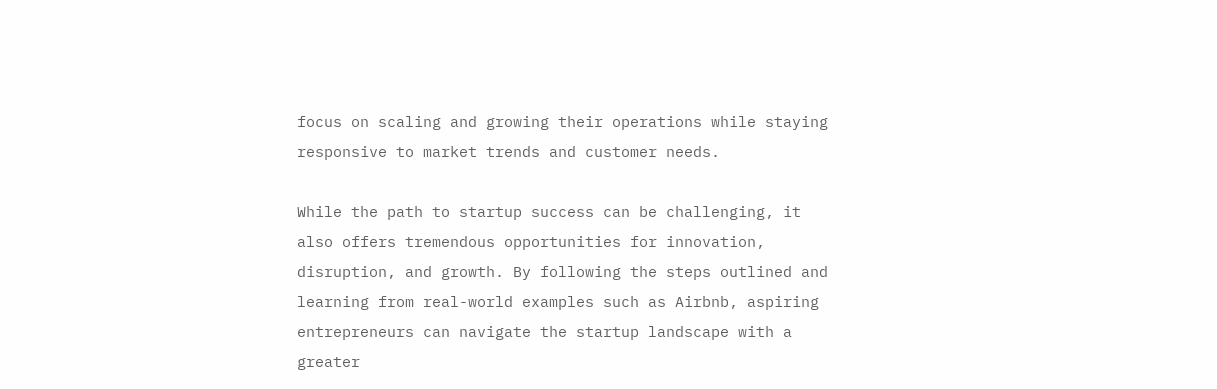focus on scaling and growing their operations while staying responsive to market trends and customer needs.

While the path to startup success can be challenging, it also offers tremendous opportunities for innovation, disruption, and growth. By following the steps outlined and learning from real-world examples such as Airbnb, aspiring entrepreneurs can navigate the startup landscape with a greater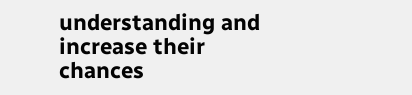understanding and increase their chances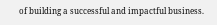of building a successful and impactful business.